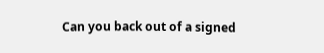Can you back out of a signed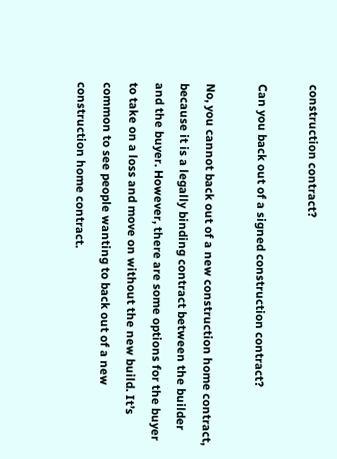construction contract?

Can you back out of a signed construction contract?

No, you cannot back out of a new construction home contract, because it is a legally binding contract between the builder and the buyer. However, there are some options for the buyer to take on a loss and move on without the new build. It’s common to see people wanting to back out of a new construction home contract.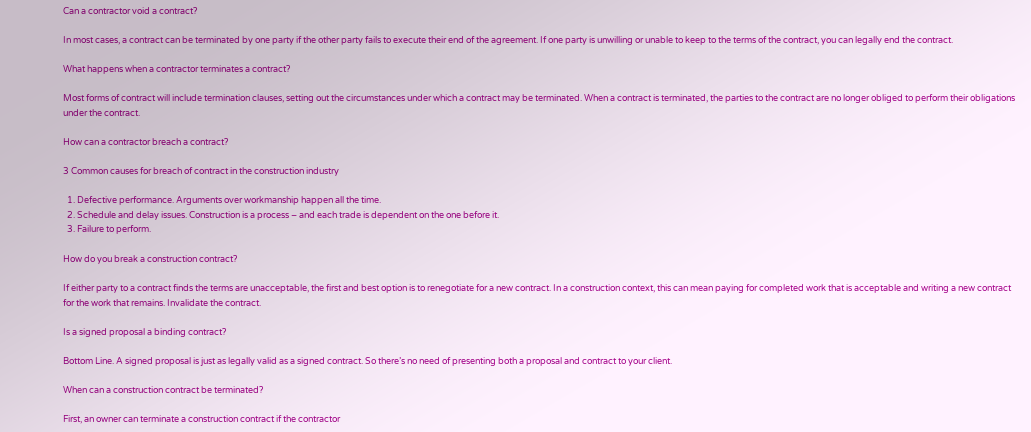Can a contractor void a contract?

In most cases, a contract can be terminated by one party if the other party fails to execute their end of the agreement. If one party is unwilling or unable to keep to the terms of the contract, you can legally end the contract.

What happens when a contractor terminates a contract?

Most forms of contract will include termination clauses, setting out the circumstances under which a contract may be terminated. When a contract is terminated, the parties to the contract are no longer obliged to perform their obligations under the contract.

How can a contractor breach a contract?

3 Common causes for breach of contract in the construction industry

  1. Defective performance. Arguments over workmanship happen all the time.
  2. Schedule and delay issues. Construction is a process – and each trade is dependent on the one before it.
  3. Failure to perform.

How do you break a construction contract?

If either party to a contract finds the terms are unacceptable, the first and best option is to renegotiate for a new contract. In a construction context, this can mean paying for completed work that is acceptable and writing a new contract for the work that remains. Invalidate the contract.

Is a signed proposal a binding contract?

Bottom Line. A signed proposal is just as legally valid as a signed contract. So there’s no need of presenting both a proposal and contract to your client.

When can a construction contract be terminated?

First, an owner can terminate a construction contract if the contractor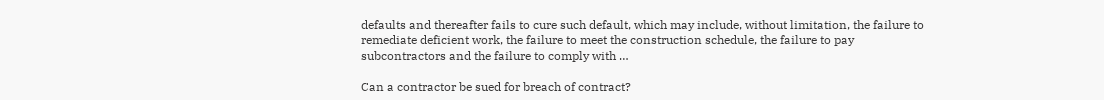defaults and thereafter fails to cure such default, which may include, without limitation, the failure to remediate deficient work, the failure to meet the construction schedule, the failure to pay subcontractors and the failure to comply with …

Can a contractor be sued for breach of contract?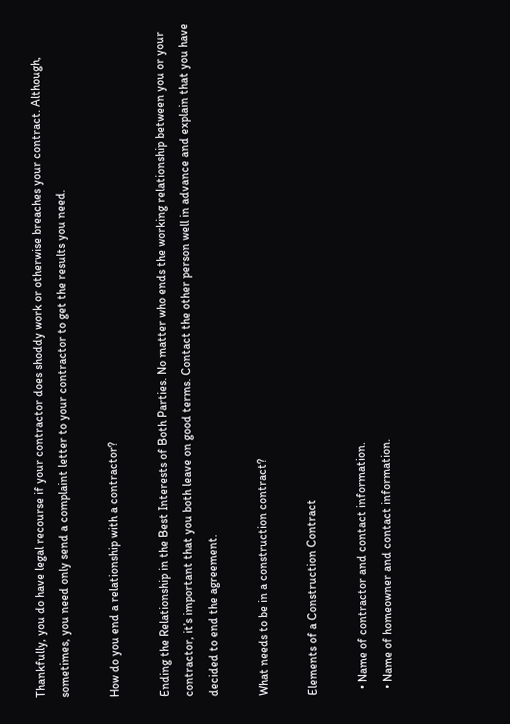Thankfully, you do have legal recourse if your contractor does shoddy work or otherwise breaches your contract. Although, sometimes, you need only send a complaint letter to your contractor to get the results you need.

How do you end a relationship with a contractor?

Ending the Relationship in the Best Interests of Both Parties. No matter who ends the working relationship between you or your contractor, it’s important that you both leave on good terms. Contact the other person well in advance and explain that you have decided to end the agreement.

What needs to be in a construction contract?

Elements of a Construction Contract

  • Name of contractor and contact information.
  • Name of homeowner and contact information.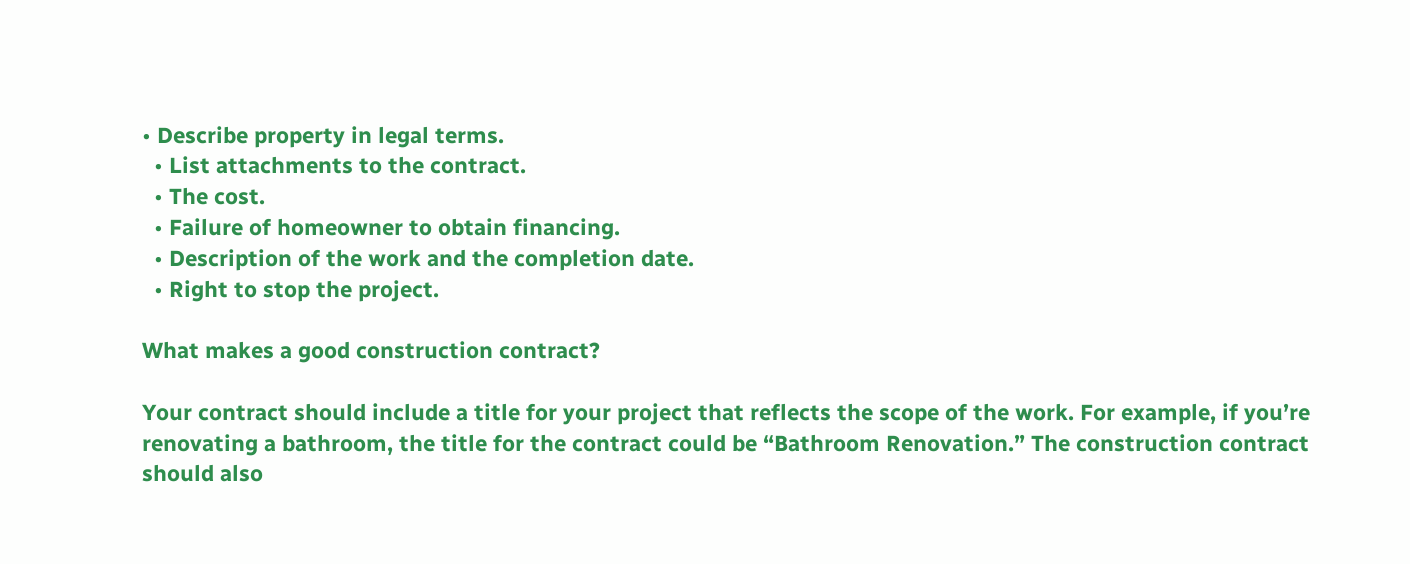• Describe property in legal terms.
  • List attachments to the contract.
  • The cost.
  • Failure of homeowner to obtain financing.
  • Description of the work and the completion date.
  • Right to stop the project.

What makes a good construction contract?

Your contract should include a title for your project that reflects the scope of the work. For example, if you’re renovating a bathroom, the title for the contract could be “Bathroom Renovation.” The construction contract should also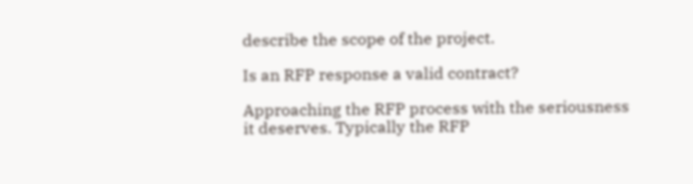describe the scope of the project.

Is an RFP response a valid contract?

Approaching the RFP process with the seriousness it deserves. Typically the RFP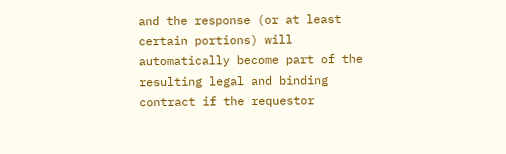and the response (or at least certain portions) will automatically become part of the resulting legal and binding contract if the requestor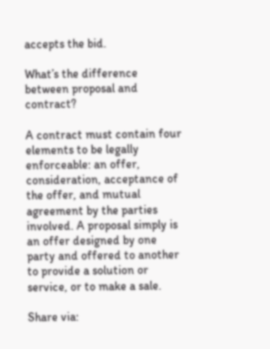accepts the bid.

What’s the difference between proposal and contract?

A contract must contain four elements to be legally enforceable: an offer, consideration, acceptance of the offer, and mutual agreement by the parties involved. A proposal simply is an offer designed by one party and offered to another to provide a solution or service, or to make a sale.

Share via: